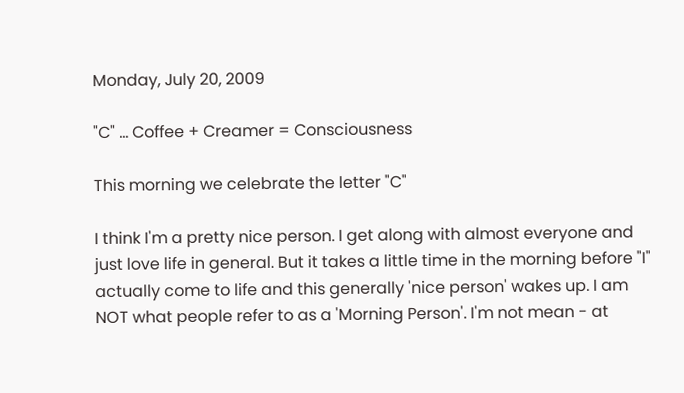Monday, July 20, 2009

"C" ... Coffee + Creamer = Consciousness

This morning we celebrate the letter "C"

I think I'm a pretty nice person. I get along with almost everyone and just love life in general. But it takes a little time in the morning before "I" actually come to life and this generally 'nice person' wakes up. I am NOT what people refer to as a 'Morning Person'. I'm not mean - at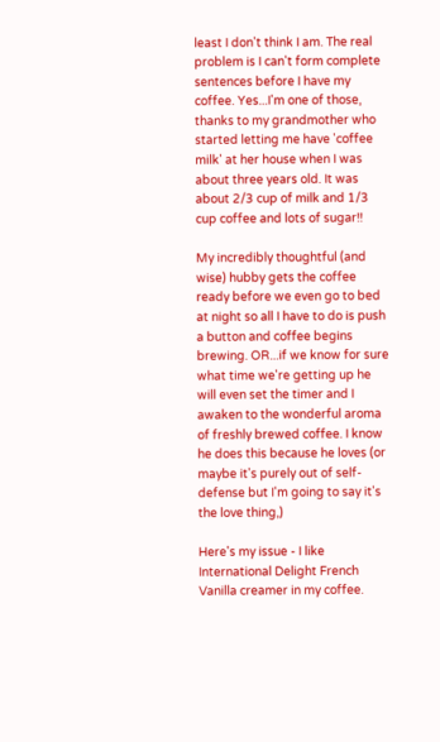least I don't think I am. The real problem is I can't form complete sentences before I have my coffee. Yes...I'm one of those, thanks to my grandmother who started letting me have 'coffee milk' at her house when I was about three years old. It was about 2/3 cup of milk and 1/3 cup coffee and lots of sugar!!

My incredibly thoughtful (and wise) hubby gets the coffee ready before we even go to bed at night so all I have to do is push a button and coffee begins brewing. OR...if we know for sure what time we're getting up he will even set the timer and I awaken to the wonderful aroma of freshly brewed coffee. I know he does this because he loves (or maybe it's purely out of self-defense but I'm going to say it's the love thing,)

Here's my issue - I like International Delight French Vanilla creamer in my coffee.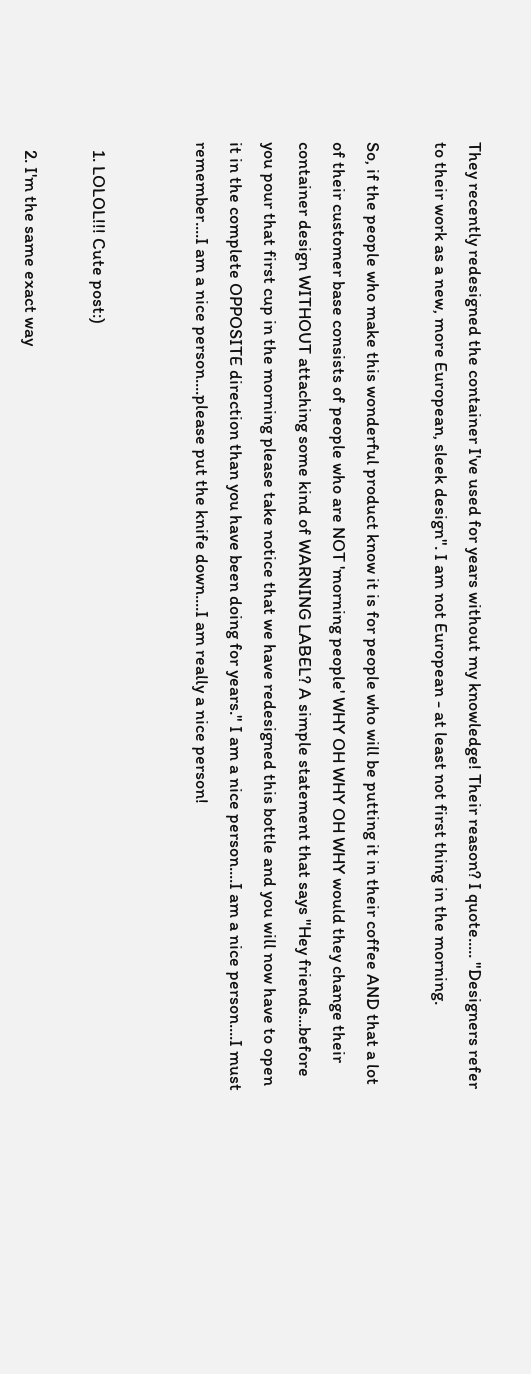They recently redesigned the container I've used for years without my knowledge! Their reason? I quote..... "Designers refer to their work as a new, more European, sleek design". I am not European - at least not first thing in the morning.

So, if the people who make this wonderful product know it is for people who will be putting it in their coffee AND that a lot of their customer base consists of people who are NOT 'morning people' WHY OH WHY OH WHY would they change their container design WITHOUT attaching some kind of WARNING LABEL? A simple statement that says "Hey friends...before you pour that first cup in the morning please take notice that we have redesigned this bottle and you will now have to open it in the complete OPPOSITE direction than you have been doing for years." I am a nice person....I am a nice person....I must remember....I am a nice person....please put the knife down....I am really a nice person!


  1. LOLOL!!! Cute post:)

  2. I'm the same exact way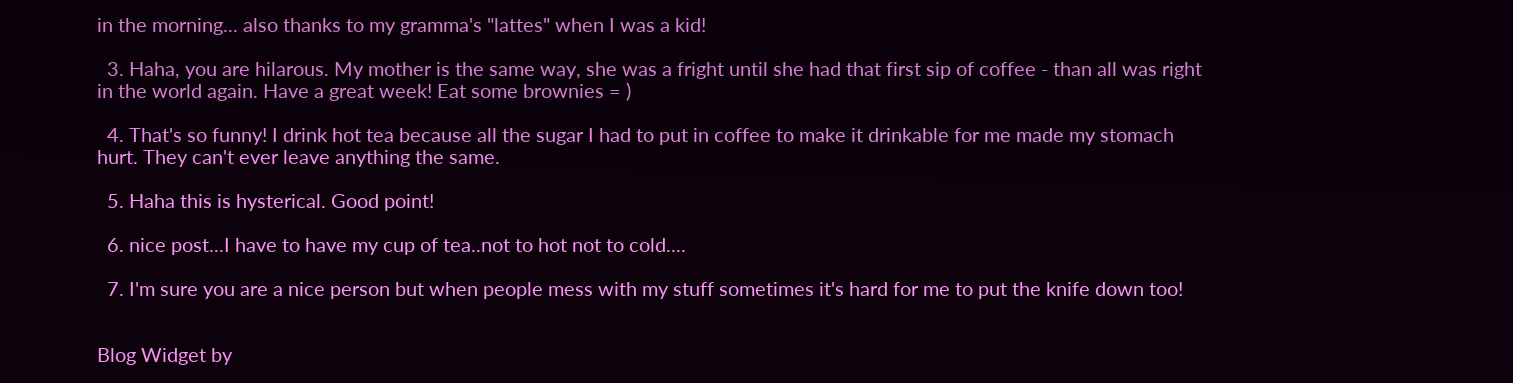in the morning... also thanks to my gramma's "lattes" when I was a kid!

  3. Haha, you are hilarous. My mother is the same way, she was a fright until she had that first sip of coffee - than all was right in the world again. Have a great week! Eat some brownies = )

  4. That's so funny! I drink hot tea because all the sugar I had to put in coffee to make it drinkable for me made my stomach hurt. They can't ever leave anything the same.

  5. Haha this is hysterical. Good point!

  6. nice post...I have to have my cup of tea..not to hot not to cold....

  7. I'm sure you are a nice person but when people mess with my stuff sometimes it's hard for me to put the knife down too!


Blog Widget by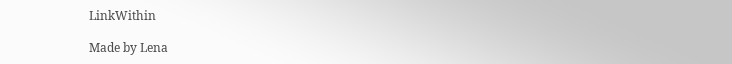LinkWithin

Made by Lena